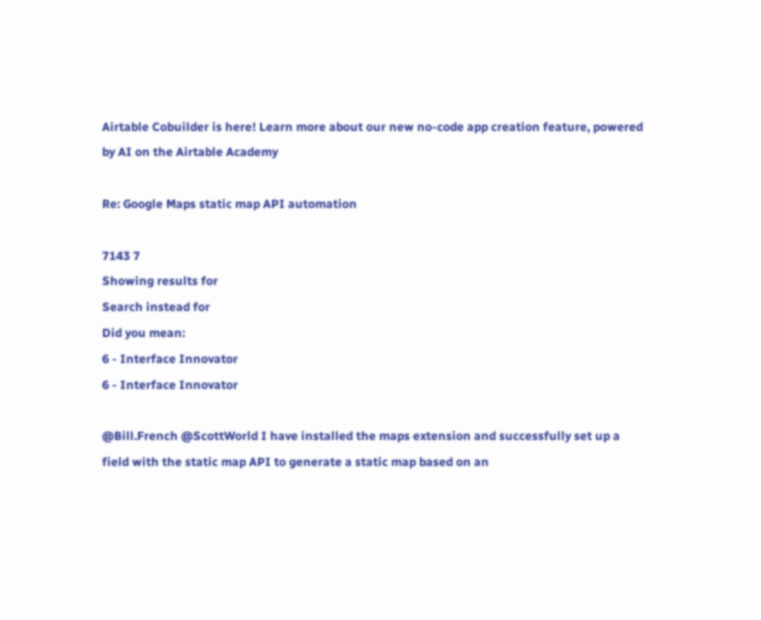Airtable Cobuilder is here! Learn more about our new no-code app creation feature, powered by AI on the Airtable Academy

Re: Google Maps static map API automation

7143 7
Showing results for
Search instead for
Did you mean:
6 - Interface Innovator
6 - Interface Innovator

@Bill.French @ScottWorld I have installed the maps extension and successfully set up a field with the static map API to generate a static map based on an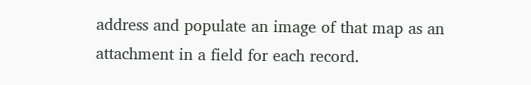address and populate an image of that map as an attachment in a field for each record.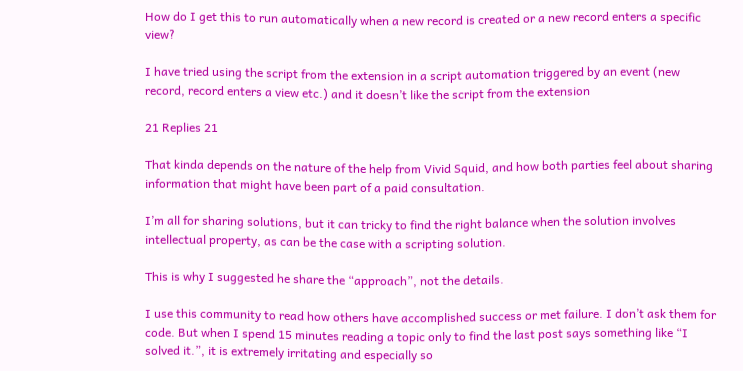How do I get this to run automatically when a new record is created or a new record enters a specific view?

I have tried using the script from the extension in a script automation triggered by an event (new record, record enters a view etc.) and it doesn’t like the script from the extension

21 Replies 21

That kinda depends on the nature of the help from Vivid Squid, and how both parties feel about sharing information that might have been part of a paid consultation.

I’m all for sharing solutions, but it can tricky to find the right balance when the solution involves intellectual property, as can be the case with a scripting solution.

This is why I suggested he share the “approach”, not the details.

I use this community to read how others have accomplished success or met failure. I don’t ask them for code. But when I spend 15 minutes reading a topic only to find the last post says something like “I solved it.”, it is extremely irritating and especially so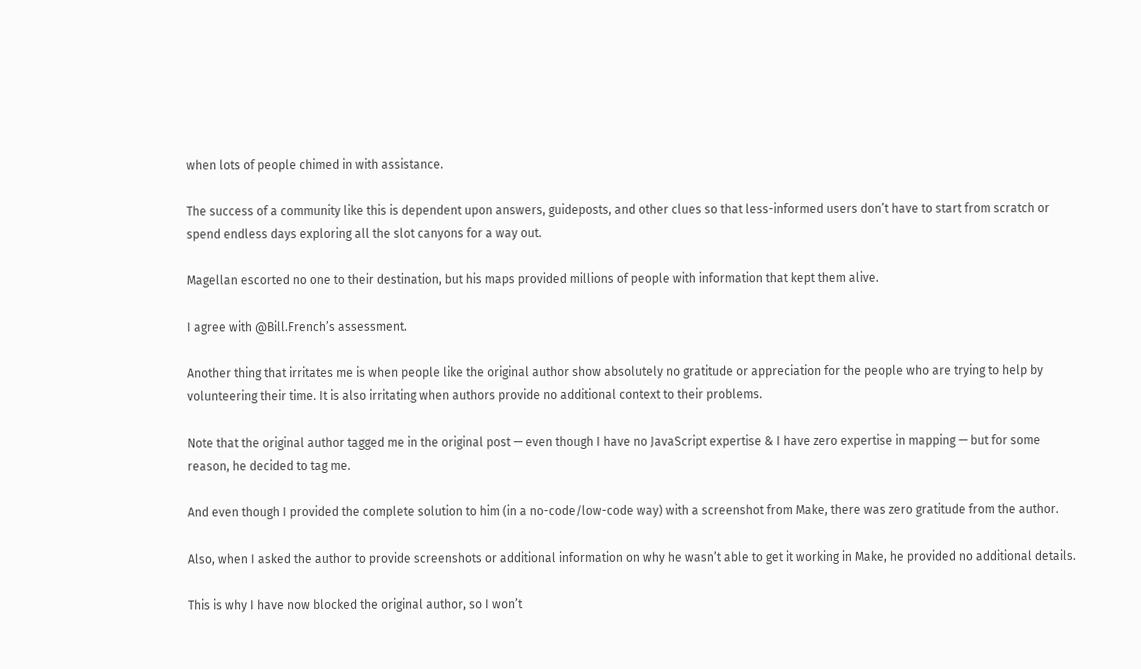when lots of people chimed in with assistance.

The success of a community like this is dependent upon answers, guideposts, and other clues so that less-informed users don’t have to start from scratch or spend endless days exploring all the slot canyons for a way out.

Magellan escorted no one to their destination, but his maps provided millions of people with information that kept them alive.

I agree with @Bill.French’s assessment.

Another thing that irritates me is when people like the original author show absolutely no gratitude or appreciation for the people who are trying to help by volunteering their time. It is also irritating when authors provide no additional context to their problems.

Note that the original author tagged me in the original post — even though I have no JavaScript expertise & I have zero expertise in mapping — but for some reason, he decided to tag me.

And even though I provided the complete solution to him (in a no-code/low-code way) with a screenshot from Make, there was zero gratitude from the author.

Also, when I asked the author to provide screenshots or additional information on why he wasn’t able to get it working in Make, he provided no additional details.

This is why I have now blocked the original author, so I won’t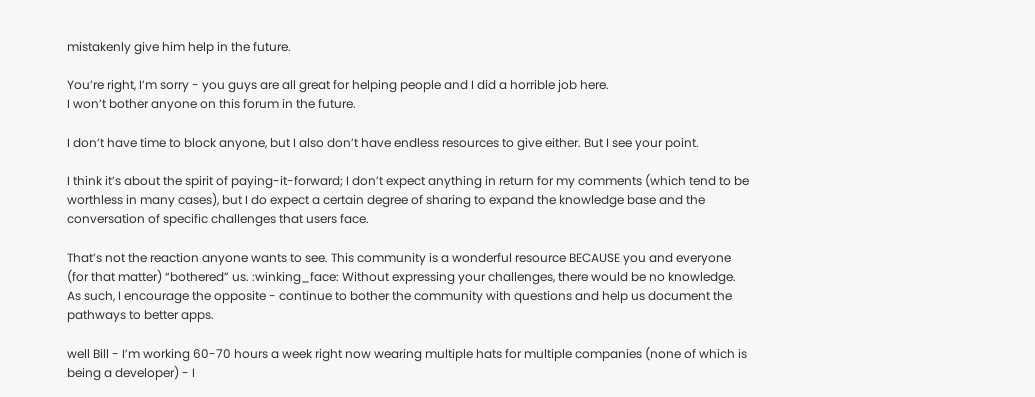mistakenly give him help in the future.

You’re right, I’m sorry - you guys are all great for helping people and I did a horrible job here.
I won’t bother anyone on this forum in the future.

I don’t have time to block anyone, but I also don’t have endless resources to give either. But I see your point.

I think it’s about the spirit of paying-it-forward; I don’t expect anything in return for my comments (which tend to be worthless in many cases), but I do expect a certain degree of sharing to expand the knowledge base and the conversation of specific challenges that users face.

That’s not the reaction anyone wants to see. This community is a wonderful resource BECAUSE you and everyone (for that matter) “bothered” us. :winking_face: Without expressing your challenges, there would be no knowledge. As such, I encourage the opposite - continue to bother the community with questions and help us document the pathways to better apps.

well Bill - I’m working 60-70 hours a week right now wearing multiple hats for multiple companies (none of which is being a developer) - I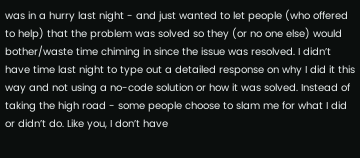was in a hurry last night - and just wanted to let people (who offered to help) that the problem was solved so they (or no one else) would bother/waste time chiming in since the issue was resolved. I didn’t have time last night to type out a detailed response on why I did it this way and not using a no-code solution or how it was solved. Instead of taking the high road - some people choose to slam me for what I did or didn’t do. Like you, I don’t have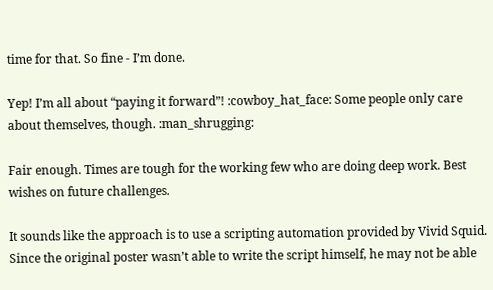time for that. So fine - I’m done.

Yep! I’m all about “paying it forward”! :cowboy_hat_face: Some people only care about themselves, though. :man_shrugging:

Fair enough. Times are tough for the working few who are doing deep work. Best wishes on future challenges.

It sounds like the approach is to use a scripting automation provided by Vivid Squid. Since the original poster wasn’t able to write the script himself, he may not be able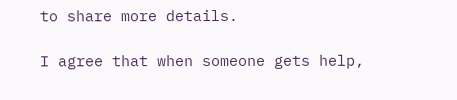to share more details.

I agree that when someone gets help,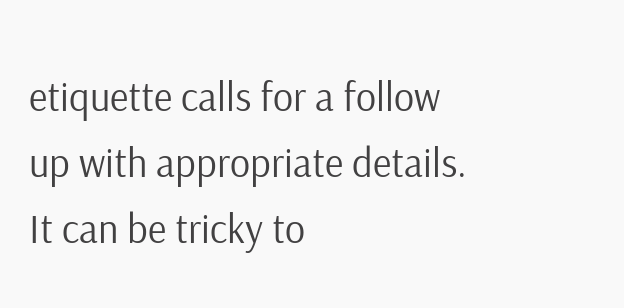etiquette calls for a follow up with appropriate details. It can be tricky to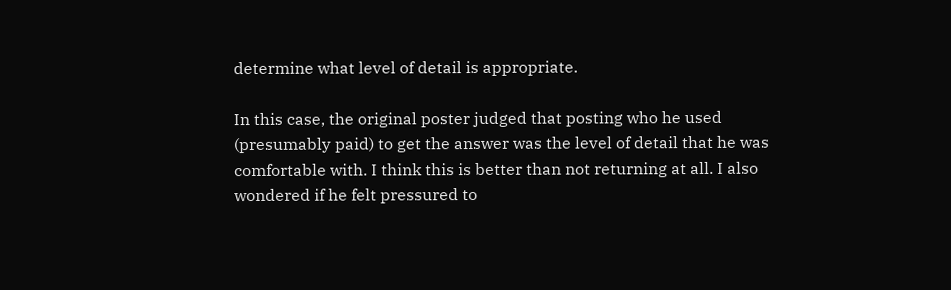determine what level of detail is appropriate.

In this case, the original poster judged that posting who he used (presumably paid) to get the answer was the level of detail that he was comfortable with. I think this is better than not returning at all. I also wondered if he felt pressured to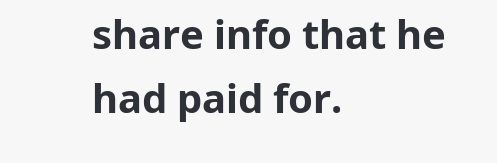share info that he had paid for.